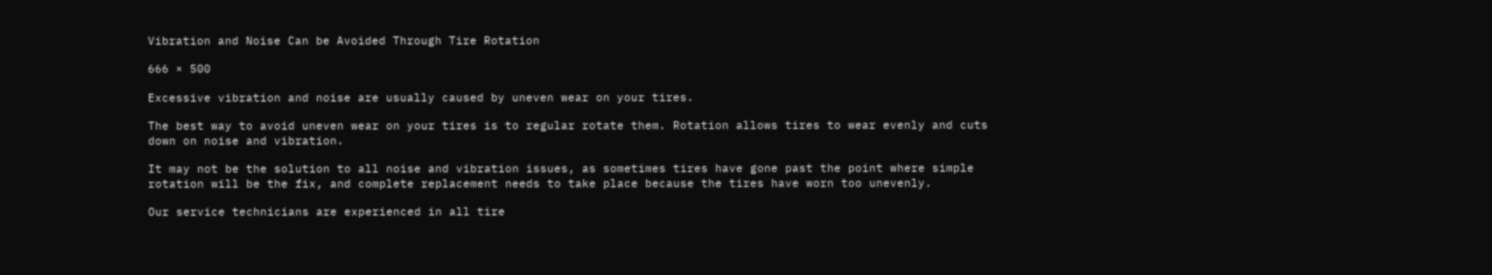Vibration and Noise Can be Avoided Through Tire Rotation

666 × 500

Excessive vibration and noise are usually caused by uneven wear on your tires.

The best way to avoid uneven wear on your tires is to regular rotate them. Rotation allows tires to wear evenly and cuts down on noise and vibration.

It may not be the solution to all noise and vibration issues, as sometimes tires have gone past the point where simple rotation will be the fix, and complete replacement needs to take place because the tires have worn too unevenly.

Our service technicians are experienced in all tire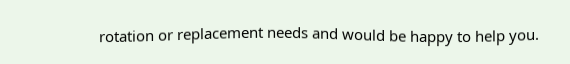rotation or replacement needs and would be happy to help you.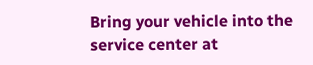Bring your vehicle into the service center at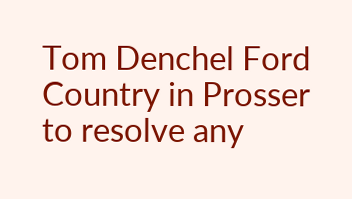Tom Denchel Ford Country in Prosser to resolve any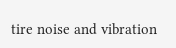tire noise and vibration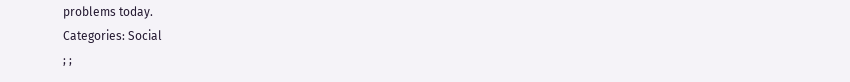problems today.
Categories: Social
; ;